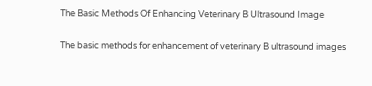The Basic Methods Of Enhancing Veterinary B Ultrasound Image

The basic methods for enhancement of veterinary B ultrasound images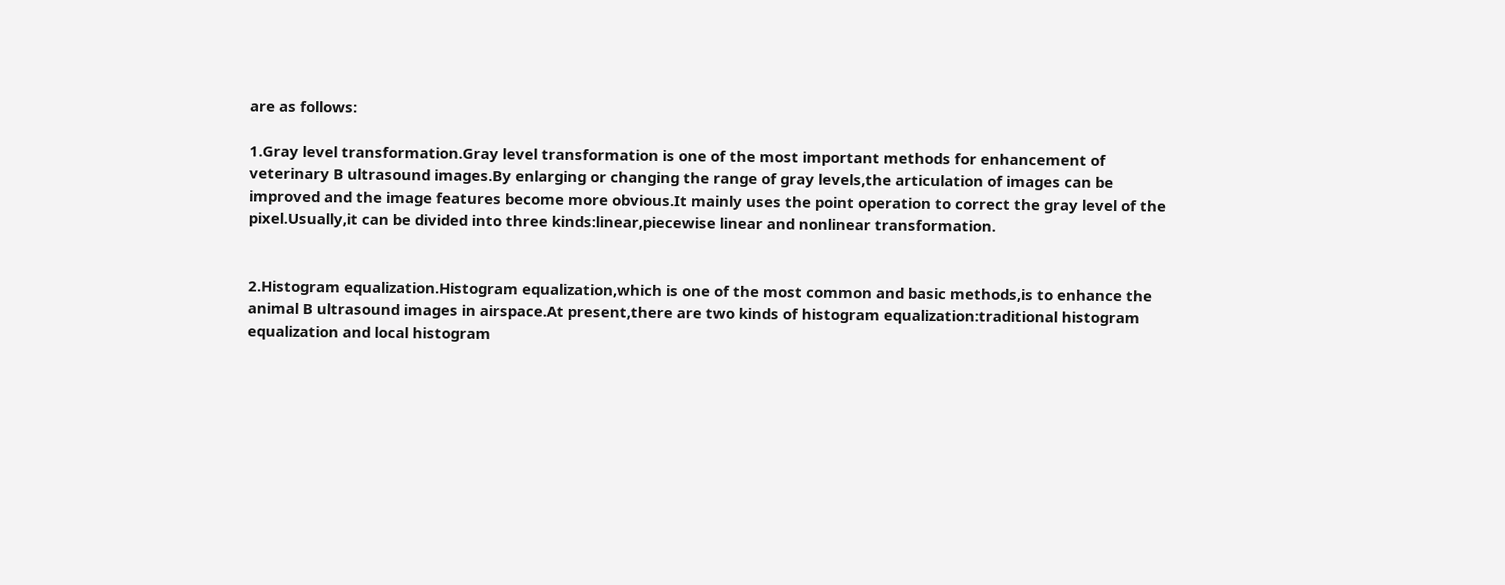are as follows:

1.Gray level transformation.Gray level transformation is one of the most important methods for enhancement of veterinary B ultrasound images.By enlarging or changing the range of gray levels,the articulation of images can be improved and the image features become more obvious.It mainly uses the point operation to correct the gray level of the pixel.Usually,it can be divided into three kinds:linear,piecewise linear and nonlinear transformation.


2.Histogram equalization.Histogram equalization,which is one of the most common and basic methods,is to enhance the animal B ultrasound images in airspace.At present,there are two kinds of histogram equalization:traditional histogram equalization and local histogram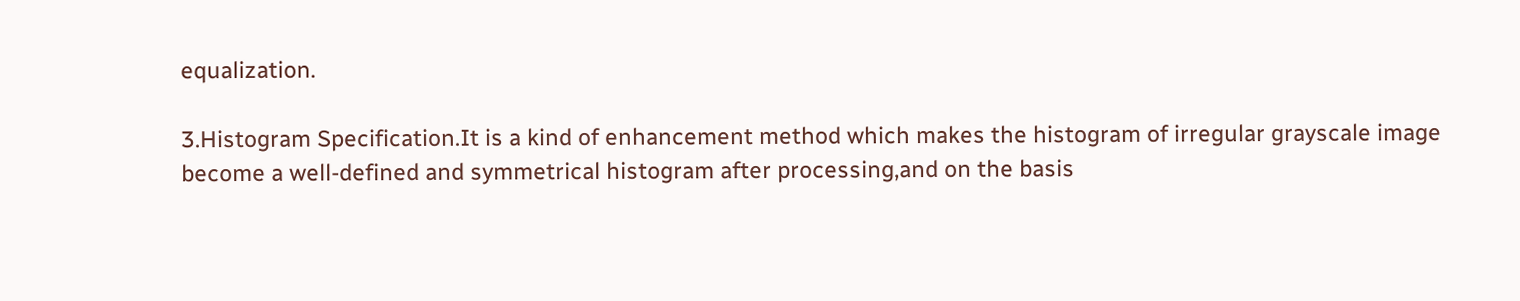equalization.

3.Histogram Specification.It is a kind of enhancement method which makes the histogram of irregular grayscale image become a well-defined and symmetrical histogram after processing,and on the basis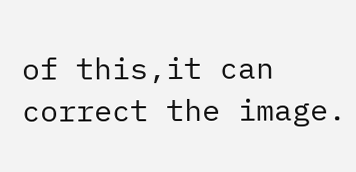of this,it can correct the image.